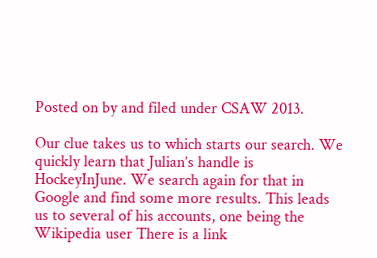Posted on by and filed under CSAW 2013.

Our clue takes us to which starts our search. We quickly learn that Julian’s handle is HockeyInJune. We search again for that in Google and find some more results. This leads us to several of his accounts, one being the Wikipedia user There is a link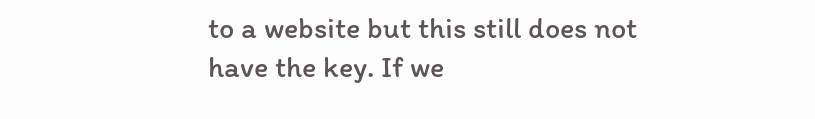to a website but this still does not have the key. If we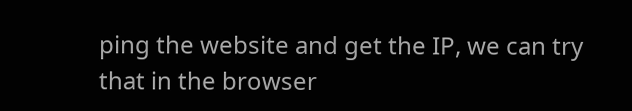ping the website and get the IP, we can try that in the browser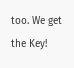too. We get the Key!